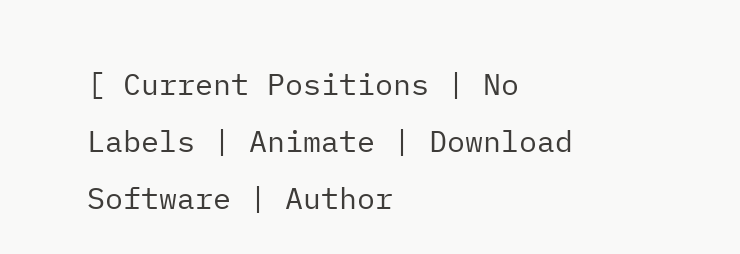[ Current Positions | No Labels | Animate | Download Software | Author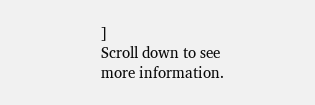]
Scroll down to see more information.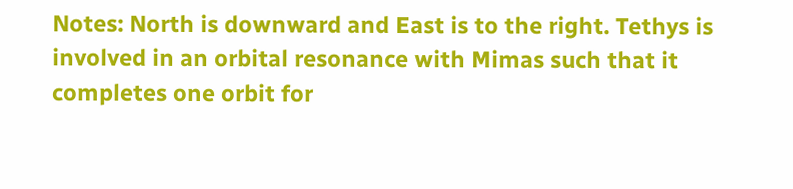Notes: North is downward and East is to the right. Tethys is involved in an orbital resonance with Mimas such that it completes one orbit for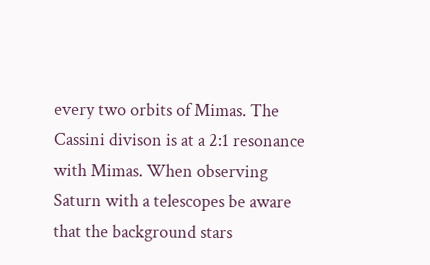every two orbits of Mimas. The Cassini divison is at a 2:1 resonance with Mimas. When observing Saturn with a telescopes be aware that the background stars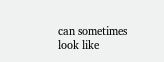can sometimes look like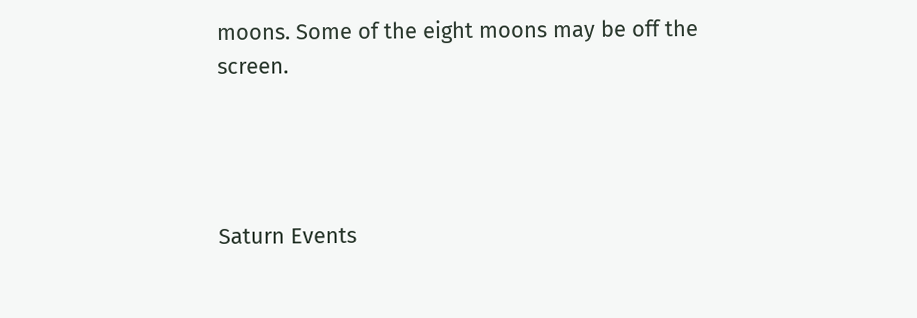moons. Some of the eight moons may be off the screen.




Saturn Events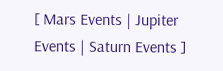[ Mars Events | Jupiter Events | Saturn Events ]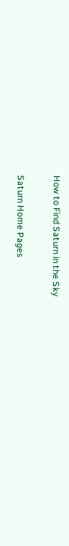How to Find Saturn in the Sky

Saturn Home Pages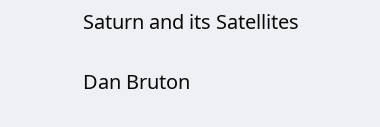Saturn and its Satellites

Dan Bruton